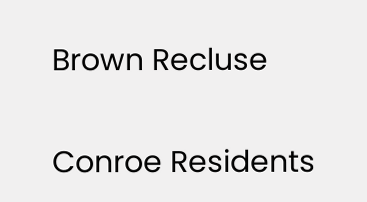Brown Recluse

Conroe Residents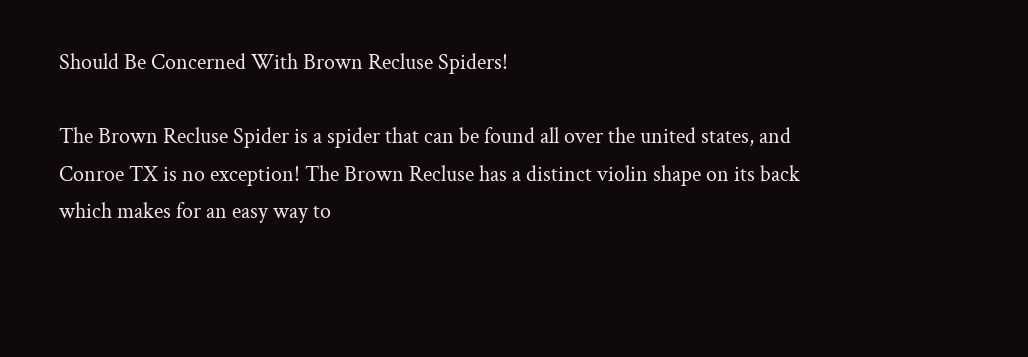Should Be Concerned With Brown Recluse Spiders!

The Brown Recluse Spider is a spider that can be found all over the united states, and Conroe TX is no exception! The Brown Recluse has a distinct violin shape on its back which makes for an easy way to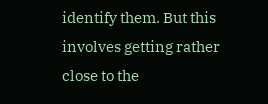identify them. But this involves getting rather close to the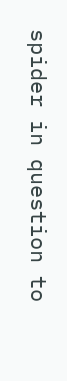spider in question to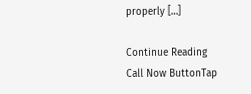properly […]

Continue Reading
Call Now ButtonTap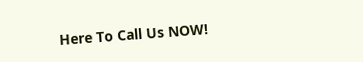Here To Call Us NOW!